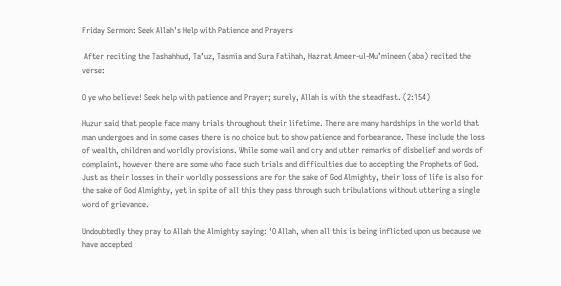Friday Sermon: Seek Allah's Help with Patience and Prayers

 After reciting the Tashahhud, Ta’uz, Tasmia and Sura Fatihah, Hazrat Ameer-ul-Mu’mineen (aba) recited the verse:

O ye who believe! Seek help with patience and Prayer; surely, Allah is with the steadfast. (2:154)

Huzur said that people face many trials throughout their lifetime. There are many hardships in the world that man undergoes and in some cases there is no choice but to show patience and forbearance. These include the loss of wealth, children and worldly provisions. While some wail and cry and utter remarks of disbelief and words of complaint, however there are some who face such trials and difficulties due to accepting the Prophets of God. Just as their losses in their worldly possessions are for the sake of God Almighty, their loss of life is also for the sake of God Almighty, yet in spite of all this they pass through such tribulations without uttering a single word of grievance.

Undoubtedly they pray to Allah the Almighty saying: ‘O Allah, when all this is being inflicted upon us because we have accepted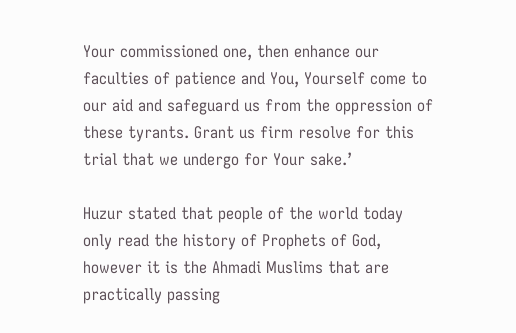Your commissioned one, then enhance our faculties of patience and You, Yourself come to our aid and safeguard us from the oppression of these tyrants. Grant us firm resolve for this trial that we undergo for Your sake.’

Huzur stated that people of the world today only read the history of Prophets of God, however it is the Ahmadi Muslims that are practically passing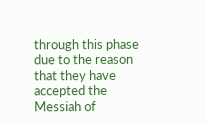through this phase due to the reason that they have accepted the Messiah of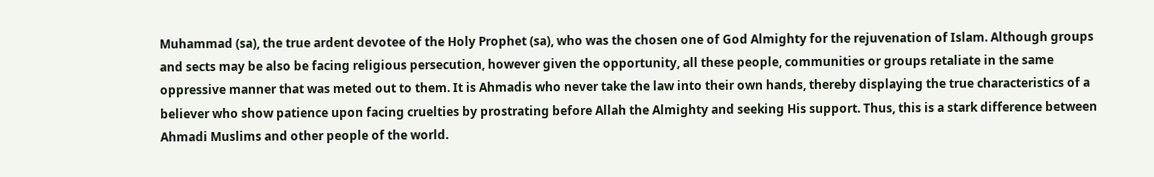Muhammad (sa), the true ardent devotee of the Holy Prophet (sa), who was the chosen one of God Almighty for the rejuvenation of Islam. Although groups and sects may be also be facing religious persecution, however given the opportunity, all these people, communities or groups retaliate in the same oppressive manner that was meted out to them. It is Ahmadis who never take the law into their own hands, thereby displaying the true characteristics of a believer who show patience upon facing cruelties by prostrating before Allah the Almighty and seeking His support. Thus, this is a stark difference between Ahmadi Muslims and other people of the world.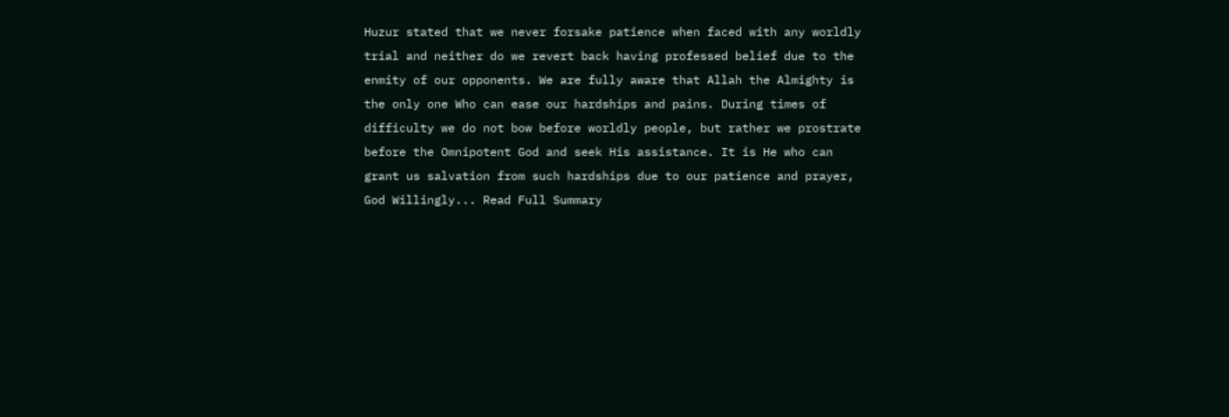Huzur stated that we never forsake patience when faced with any worldly trial and neither do we revert back having professed belief due to the enmity of our opponents. We are fully aware that Allah the Almighty is the only one Who can ease our hardships and pains. During times of difficulty we do not bow before worldly people, but rather we prostrate before the Omnipotent God and seek His assistance. It is He who can grant us salvation from such hardships due to our patience and prayer, God Willingly... Read Full Summary